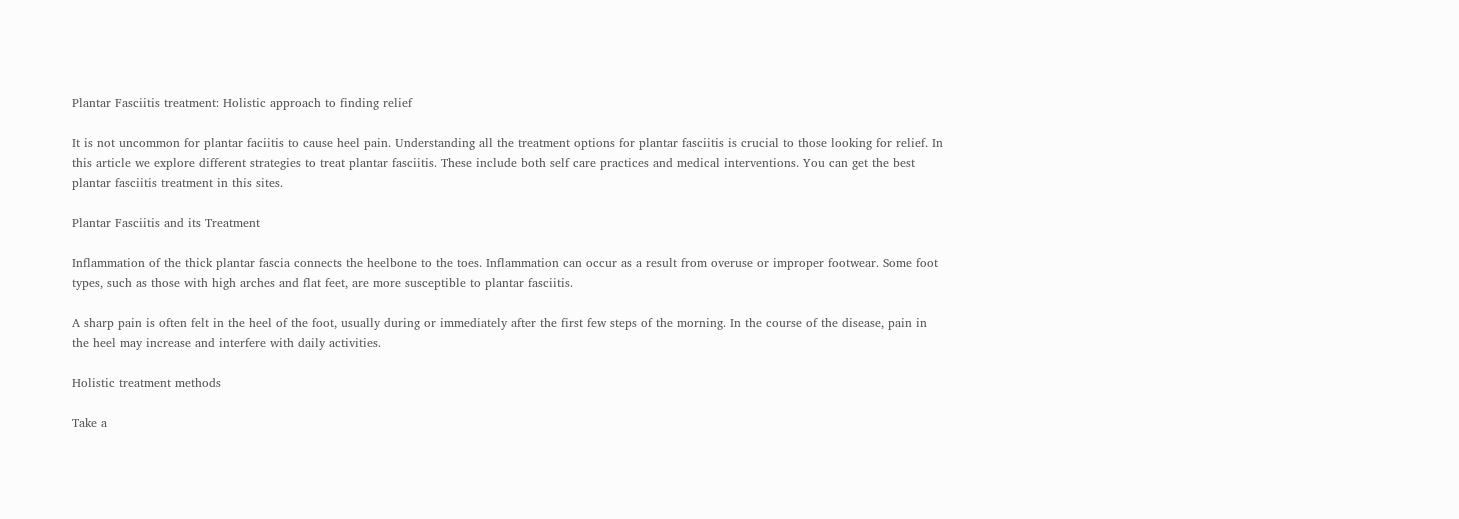Plantar Fasciitis treatment: Holistic approach to finding relief

It is not uncommon for plantar faciitis to cause heel pain. Understanding all the treatment options for plantar fasciitis is crucial to those looking for relief. In this article we explore different strategies to treat plantar fasciitis. These include both self care practices and medical interventions. You can get the best plantar fasciitis treatment in this sites.

Plantar Fasciitis and its Treatment

Inflammation of the thick plantar fascia connects the heelbone to the toes. Inflammation can occur as a result from overuse or improper footwear. Some foot types, such as those with high arches and flat feet, are more susceptible to plantar fasciitis.

A sharp pain is often felt in the heel of the foot, usually during or immediately after the first few steps of the morning. In the course of the disease, pain in the heel may increase and interfere with daily activities.

Holistic treatment methods

Take a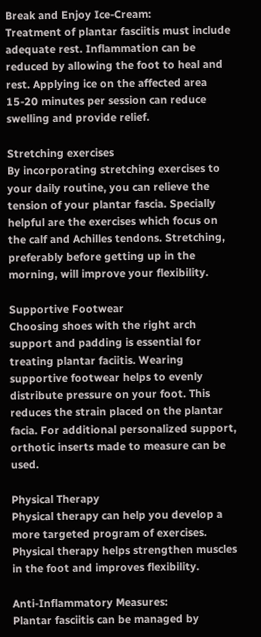Break and Enjoy Ice-Cream:
Treatment of plantar fasciitis must include adequate rest. Inflammation can be reduced by allowing the foot to heal and rest. Applying ice on the affected area 15-20 minutes per session can reduce swelling and provide relief.

Stretching exercises
By incorporating stretching exercises to your daily routine, you can relieve the tension of your plantar fascia. Specially helpful are the exercises which focus on the calf and Achilles tendons. Stretching, preferably before getting up in the morning, will improve your flexibility.

Supportive Footwear
Choosing shoes with the right arch support and padding is essential for treating plantar faciitis. Wearing supportive footwear helps to evenly distribute pressure on your foot. This reduces the strain placed on the plantar facia. For additional personalized support, orthotic inserts made to measure can be used.

Physical Therapy
Physical therapy can help you develop a more targeted program of exercises. Physical therapy helps strengthen muscles in the foot and improves flexibility.

Anti-Inflammatory Measures:
Plantar fasciitis can be managed by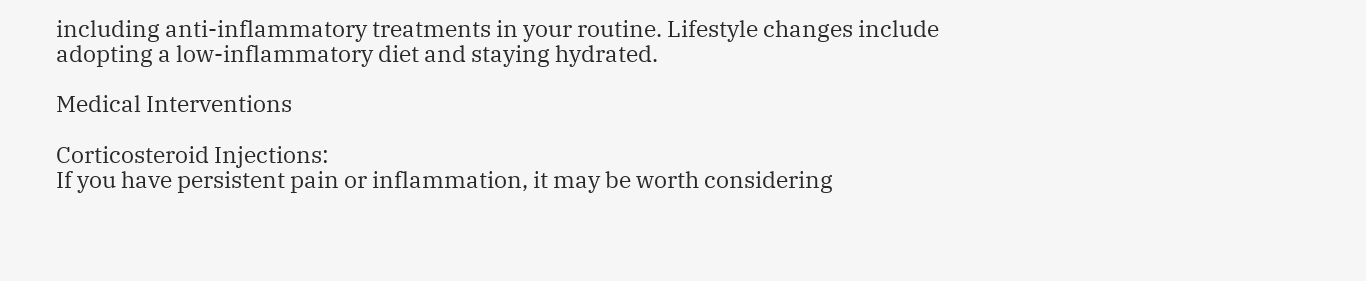including anti-inflammatory treatments in your routine. Lifestyle changes include adopting a low-inflammatory diet and staying hydrated.

Medical Interventions

Corticosteroid Injections:
If you have persistent pain or inflammation, it may be worth considering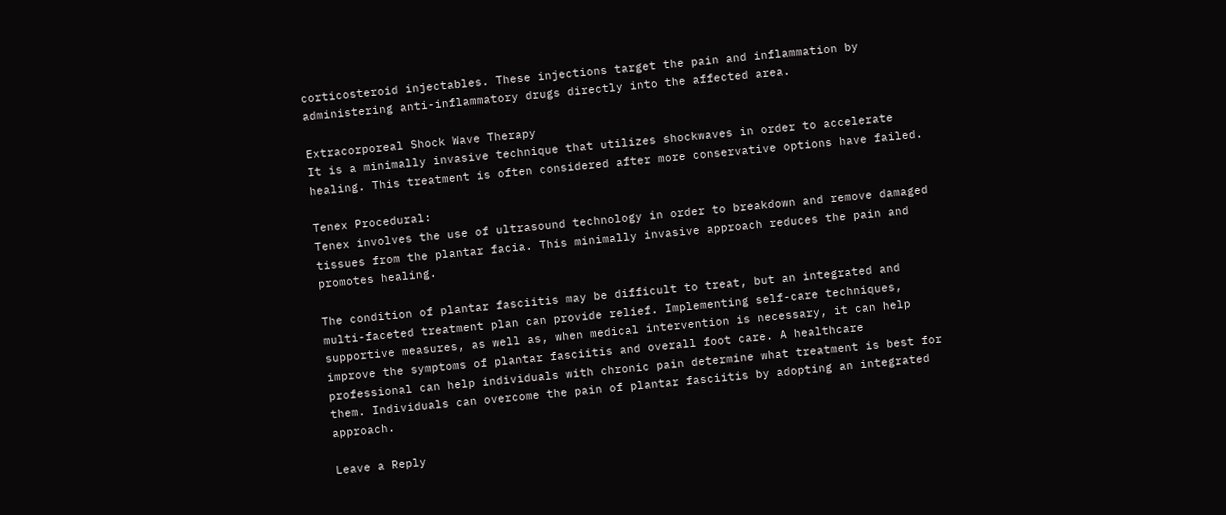corticosteroid injectables. These injections target the pain and inflammation by administering anti-inflammatory drugs directly into the affected area.

Extracorporeal Shock Wave Therapy
It is a minimally invasive technique that utilizes shockwaves in order to accelerate healing. This treatment is often considered after more conservative options have failed.

Tenex Procedural:
Tenex involves the use of ultrasound technology in order to breakdown and remove damaged tissues from the plantar facia. This minimally invasive approach reduces the pain and promotes healing.

The condition of plantar fasciitis may be difficult to treat, but an integrated and multi-faceted treatment plan can provide relief. Implementing self-care techniques, supportive measures, as well as, when medical intervention is necessary, it can help improve the symptoms of plantar fasciitis and overall foot care. A healthcare professional can help individuals with chronic pain determine what treatment is best for them. Individuals can overcome the pain of plantar fasciitis by adopting an integrated approach.

Leave a Reply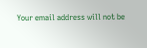Your email address will not be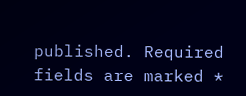published. Required fields are marked *